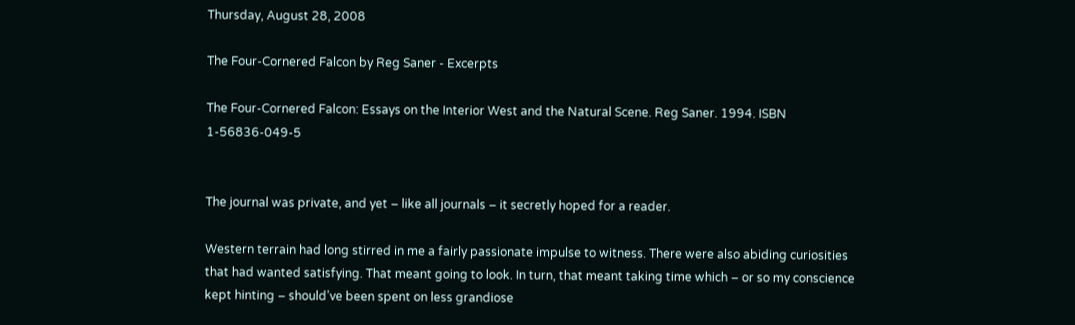Thursday, August 28, 2008

The Four-Cornered Falcon by Reg Saner - Excerpts

The Four-Cornered Falcon: Essays on the Interior West and the Natural Scene. Reg Saner. 1994. ISBN 1-56836-049-5


The journal was private, and yet – like all journals – it secretly hoped for a reader.

Western terrain had long stirred in me a fairly passionate impulse to witness. There were also abiding curiosities that had wanted satisfying. That meant going to look. In turn, that meant taking time which – or so my conscience kept hinting – should’ve been spent on less grandiose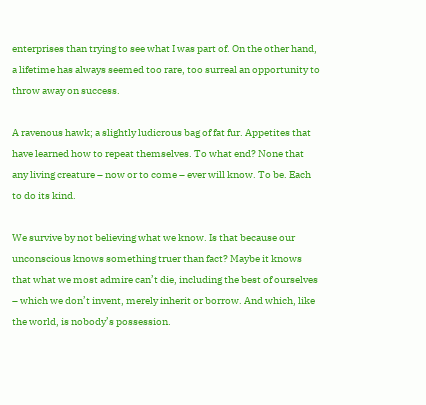enterprises than trying to see what I was part of. On the other hand, a lifetime has always seemed too rare, too surreal an opportunity to throw away on success.

A ravenous hawk; a slightly ludicrous bag of fat fur. Appetites that have learned how to repeat themselves. To what end? None that any living creature – now or to come – ever will know. To be. Each to do its kind.

We survive by not believing what we know. Is that because our unconscious knows something truer than fact? Maybe it knows that what we most admire can’t die, including the best of ourselves – which we don’t invent, merely inherit or borrow. And which, like the world, is nobody’s possession.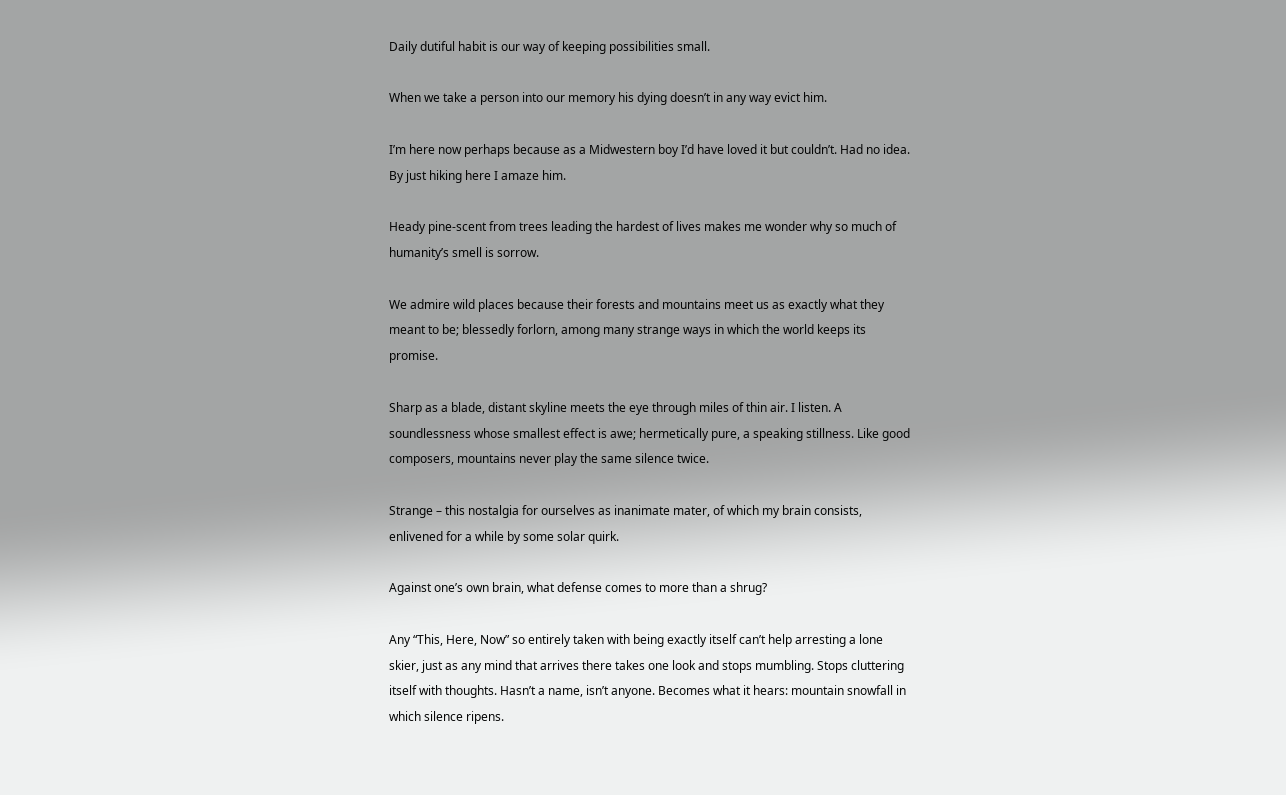Daily dutiful habit is our way of keeping possibilities small.

When we take a person into our memory his dying doesn’t in any way evict him.

I’m here now perhaps because as a Midwestern boy I’d have loved it but couldn’t. Had no idea. By just hiking here I amaze him.

Heady pine-scent from trees leading the hardest of lives makes me wonder why so much of humanity’s smell is sorrow.

We admire wild places because their forests and mountains meet us as exactly what they meant to be; blessedly forlorn, among many strange ways in which the world keeps its promise.

Sharp as a blade, distant skyline meets the eye through miles of thin air. I listen. A soundlessness whose smallest effect is awe; hermetically pure, a speaking stillness. Like good composers, mountains never play the same silence twice.

Strange – this nostalgia for ourselves as inanimate mater, of which my brain consists, enlivened for a while by some solar quirk.

Against one’s own brain, what defense comes to more than a shrug?

Any “This, Here, Now” so entirely taken with being exactly itself can’t help arresting a lone skier, just as any mind that arrives there takes one look and stops mumbling. Stops cluttering itself with thoughts. Hasn’t a name, isn’t anyone. Becomes what it hears: mountain snowfall in which silence ripens.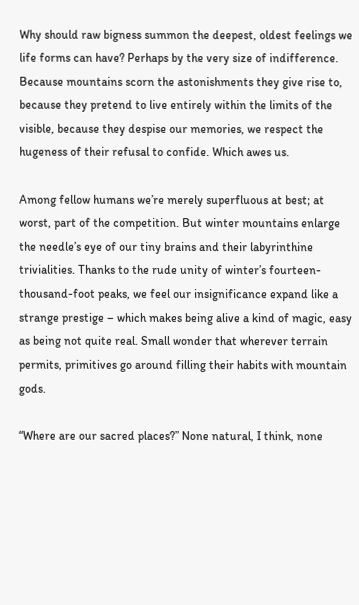Why should raw bigness summon the deepest, oldest feelings we life forms can have? Perhaps by the very size of indifference. Because mountains scorn the astonishments they give rise to, because they pretend to live entirely within the limits of the visible, because they despise our memories, we respect the hugeness of their refusal to confide. Which awes us.

Among fellow humans we’re merely superfluous at best; at worst, part of the competition. But winter mountains enlarge the needle’s eye of our tiny brains and their labyrinthine trivialities. Thanks to the rude unity of winter’s fourteen-thousand-foot peaks, we feel our insignificance expand like a strange prestige – which makes being alive a kind of magic, easy as being not quite real. Small wonder that wherever terrain permits, primitives go around filling their habits with mountain gods.

“Where are our sacred places?” None natural, I think, none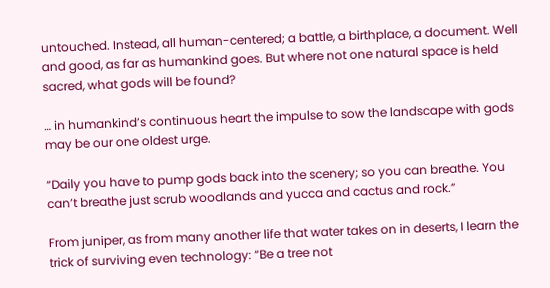untouched. Instead, all human-centered; a battle, a birthplace, a document. Well and good, as far as humankind goes. But where not one natural space is held sacred, what gods will be found?

… in humankind’s continuous heart the impulse to sow the landscape with gods may be our one oldest urge.

“Daily you have to pump gods back into the scenery; so you can breathe. You can’t breathe just scrub woodlands and yucca and cactus and rock.”

From juniper, as from many another life that water takes on in deserts, I learn the trick of surviving even technology: “Be a tree not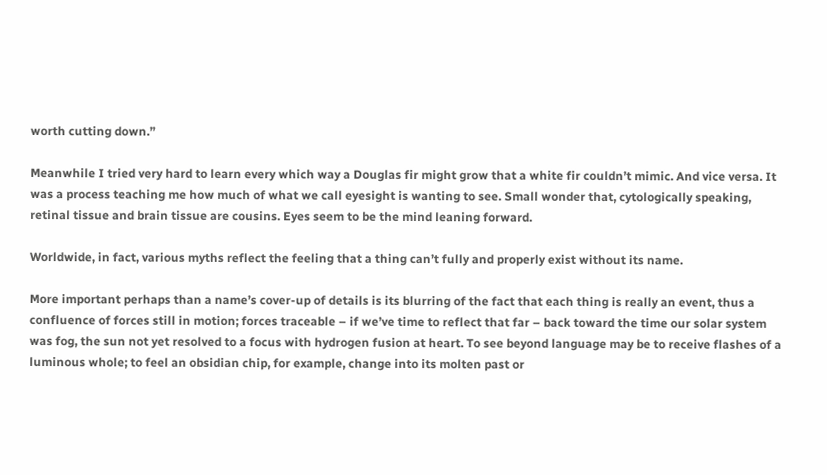worth cutting down.”

Meanwhile I tried very hard to learn every which way a Douglas fir might grow that a white fir couldn’t mimic. And vice versa. It was a process teaching me how much of what we call eyesight is wanting to see. Small wonder that, cytologically speaking, retinal tissue and brain tissue are cousins. Eyes seem to be the mind leaning forward.

Worldwide, in fact, various myths reflect the feeling that a thing can’t fully and properly exist without its name.

More important perhaps than a name’s cover-up of details is its blurring of the fact that each thing is really an event, thus a confluence of forces still in motion; forces traceable – if we’ve time to reflect that far – back toward the time our solar system was fog, the sun not yet resolved to a focus with hydrogen fusion at heart. To see beyond language may be to receive flashes of a luminous whole; to feel an obsidian chip, for example, change into its molten past or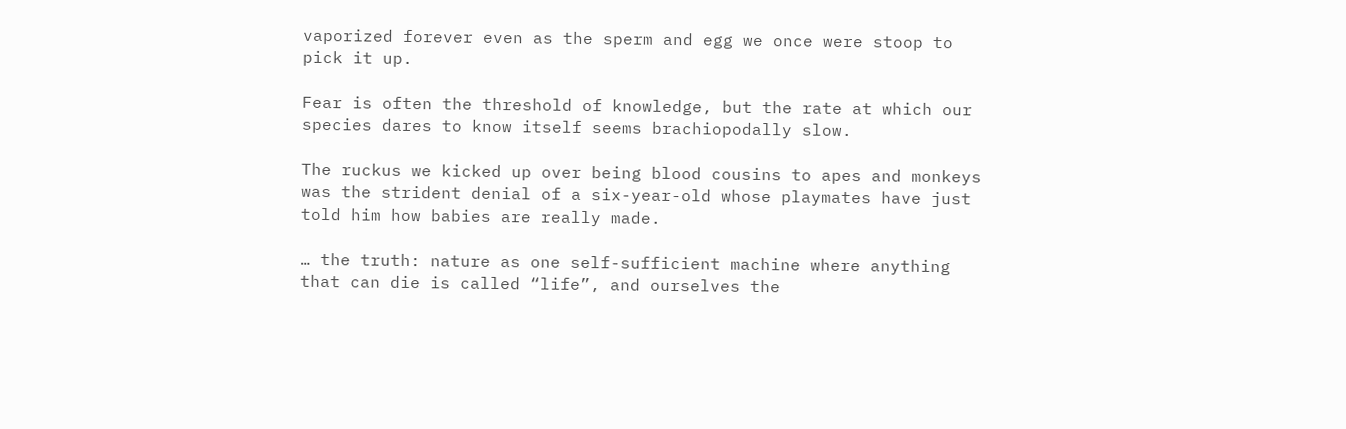vaporized forever even as the sperm and egg we once were stoop to pick it up.

Fear is often the threshold of knowledge, but the rate at which our species dares to know itself seems brachiopodally slow.

The ruckus we kicked up over being blood cousins to apes and monkeys was the strident denial of a six-year-old whose playmates have just told him how babies are really made.

… the truth: nature as one self-sufficient machine where anything that can die is called “life”, and ourselves the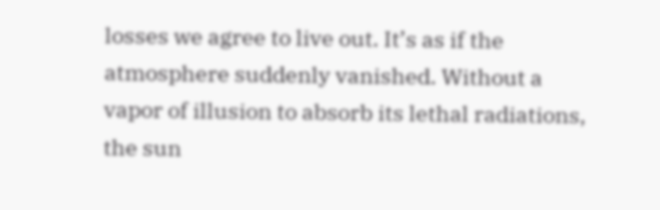losses we agree to live out. It’s as if the atmosphere suddenly vanished. Without a vapor of illusion to absorb its lethal radiations, the sun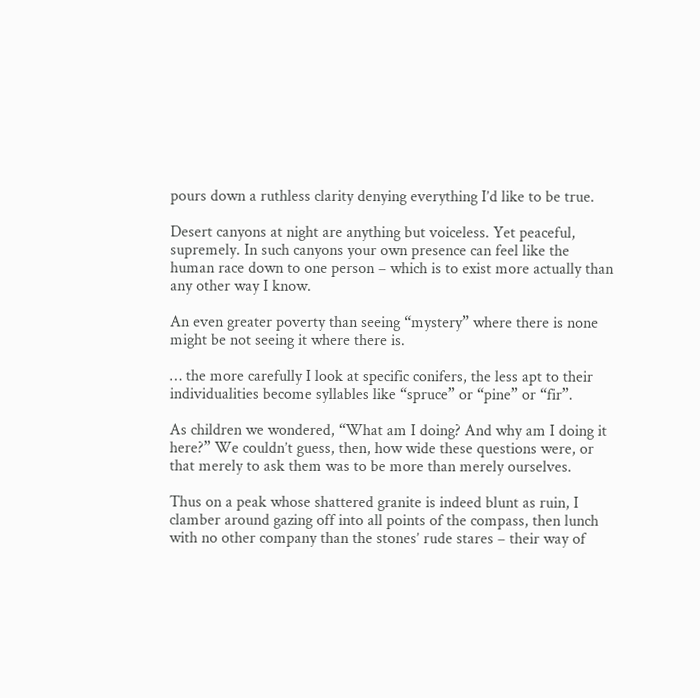pours down a ruthless clarity denying everything I’d like to be true.

Desert canyons at night are anything but voiceless. Yet peaceful, supremely. In such canyons your own presence can feel like the human race down to one person – which is to exist more actually than any other way I know.

An even greater poverty than seeing “mystery” where there is none might be not seeing it where there is.

… the more carefully I look at specific conifers, the less apt to their individualities become syllables like “spruce” or “pine” or “fir”.

As children we wondered, “What am I doing? And why am I doing it here?” We couldn’t guess, then, how wide these questions were, or that merely to ask them was to be more than merely ourselves.

Thus on a peak whose shattered granite is indeed blunt as ruin, I clamber around gazing off into all points of the compass, then lunch with no other company than the stones’ rude stares – their way of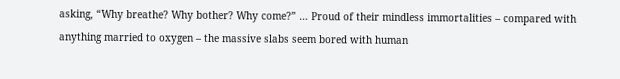asking, “Why breathe? Why bother? Why come?” … Proud of their mindless immortalities – compared with anything married to oxygen – the massive slabs seem bored with human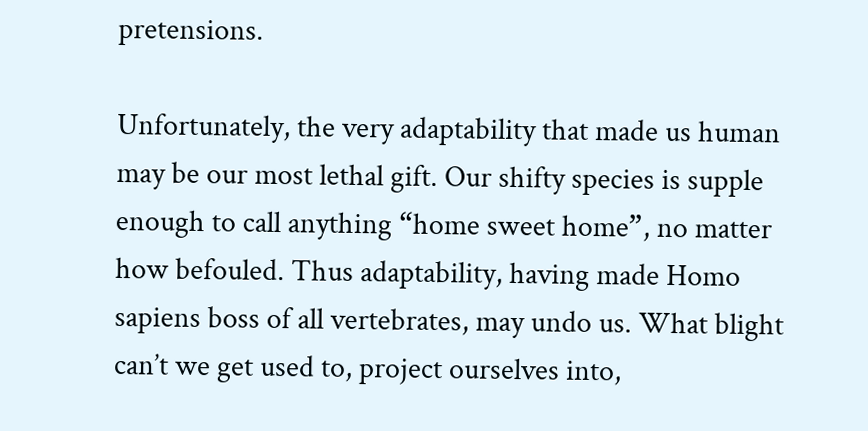pretensions.

Unfortunately, the very adaptability that made us human may be our most lethal gift. Our shifty species is supple enough to call anything “home sweet home”, no matter how befouled. Thus adaptability, having made Homo sapiens boss of all vertebrates, may undo us. What blight can’t we get used to, project ourselves into,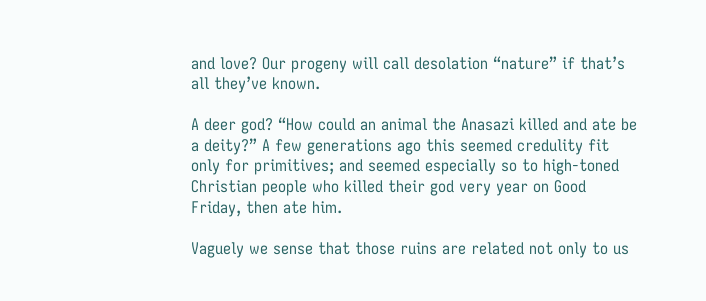and love? Our progeny will call desolation “nature” if that’s all they’ve known.

A deer god? “How could an animal the Anasazi killed and ate be a deity?” A few generations ago this seemed credulity fit only for primitives; and seemed especially so to high-toned Christian people who killed their god very year on Good Friday, then ate him.

Vaguely we sense that those ruins are related not only to us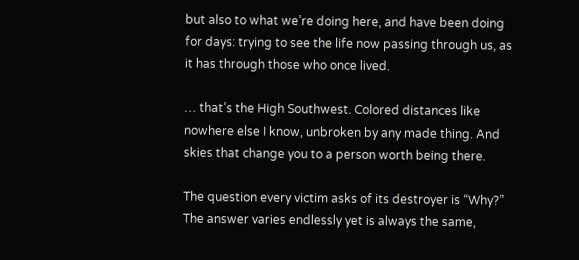but also to what we’re doing here, and have been doing for days: trying to see the life now passing through us, as it has through those who once lived.

… that’s the High Southwest. Colored distances like nowhere else I know, unbroken by any made thing. And skies that change you to a person worth being there.

The question every victim asks of its destroyer is “Why?” The answer varies endlessly yet is always the same,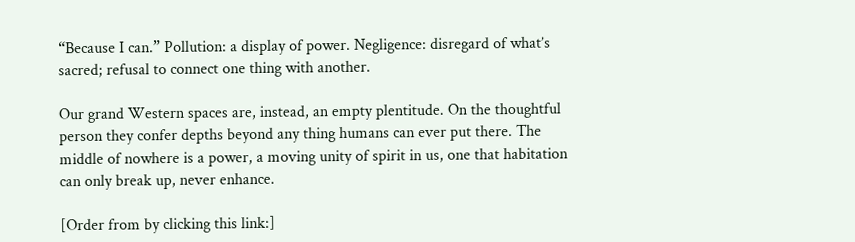“Because I can.” Pollution: a display of power. Negligence: disregard of what’s sacred; refusal to connect one thing with another.

Our grand Western spaces are, instead, an empty plentitude. On the thoughtful person they confer depths beyond any thing humans can ever put there. The middle of nowhere is a power, a moving unity of spirit in us, one that habitation can only break up, never enhance.

[Order from by clicking this link:]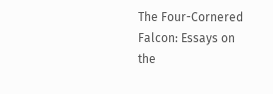The Four-Cornered Falcon: Essays on the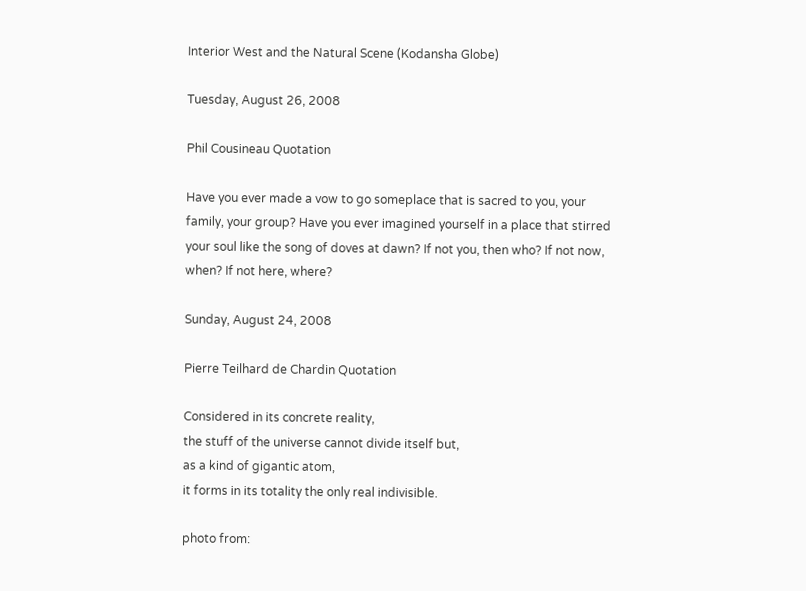Interior West and the Natural Scene (Kodansha Globe)

Tuesday, August 26, 2008

Phil Cousineau Quotation

Have you ever made a vow to go someplace that is sacred to you, your family, your group? Have you ever imagined yourself in a place that stirred your soul like the song of doves at dawn? If not you, then who? If not now, when? If not here, where?

Sunday, August 24, 2008

Pierre Teilhard de Chardin Quotation

Considered in its concrete reality,
the stuff of the universe cannot divide itself but,
as a kind of gigantic atom,
it forms in its totality the only real indivisible.

photo from: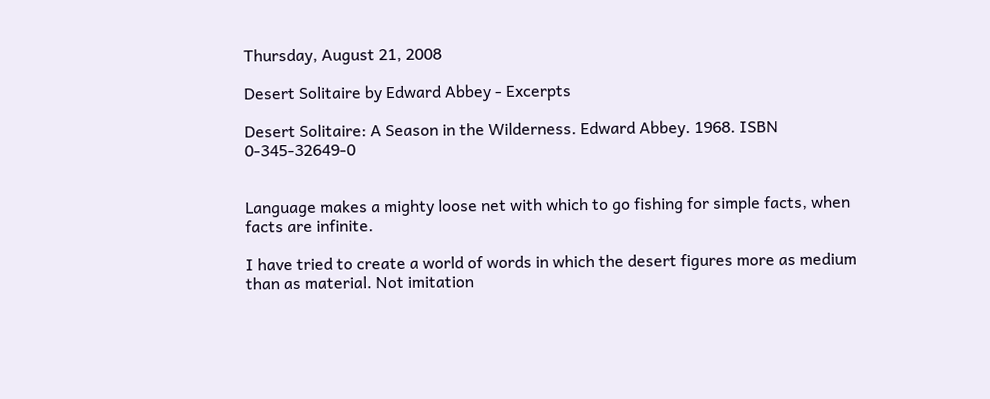Thursday, August 21, 2008

Desert Solitaire by Edward Abbey - Excerpts

Desert Solitaire: A Season in the Wilderness. Edward Abbey. 1968. ISBN 0-345-32649-0


Language makes a mighty loose net with which to go fishing for simple facts, when facts are infinite.

I have tried to create a world of words in which the desert figures more as medium than as material. Not imitation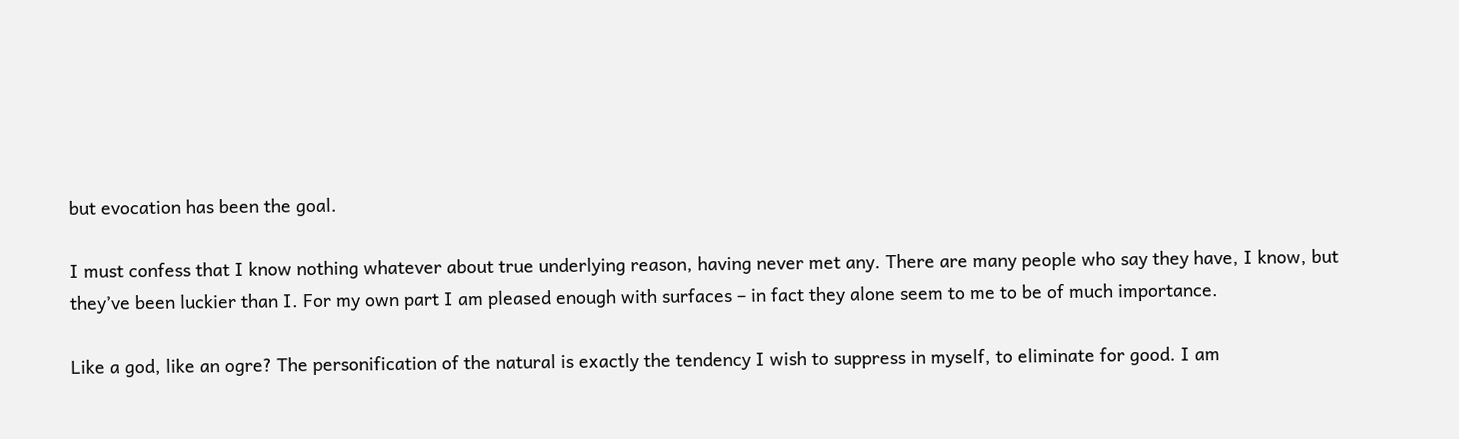but evocation has been the goal.

I must confess that I know nothing whatever about true underlying reason, having never met any. There are many people who say they have, I know, but they’ve been luckier than I. For my own part I am pleased enough with surfaces – in fact they alone seem to me to be of much importance.

Like a god, like an ogre? The personification of the natural is exactly the tendency I wish to suppress in myself, to eliminate for good. I am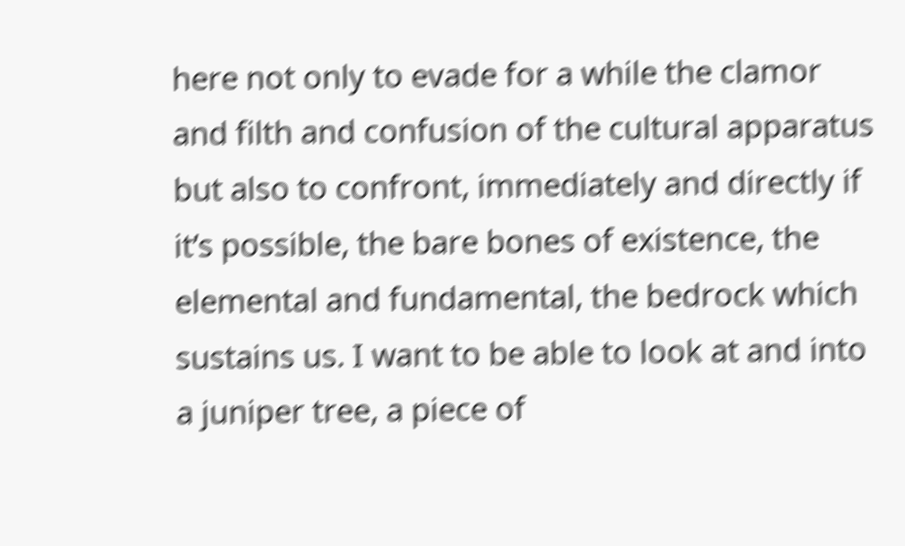here not only to evade for a while the clamor and filth and confusion of the cultural apparatus but also to confront, immediately and directly if it’s possible, the bare bones of existence, the elemental and fundamental, the bedrock which sustains us. I want to be able to look at and into a juniper tree, a piece of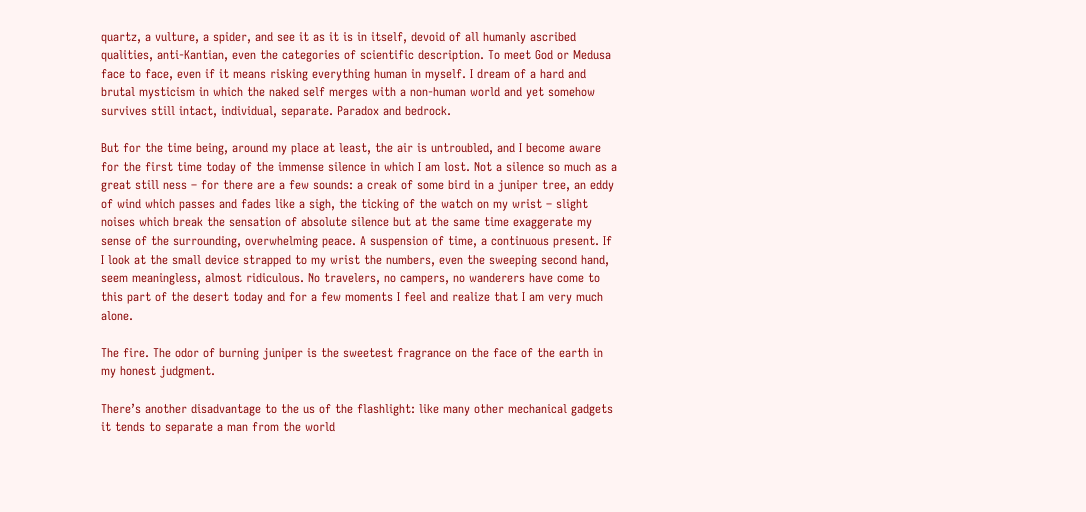quartz, a vulture, a spider, and see it as it is in itself, devoid of all humanly ascribed qualities, anti-Kantian, even the categories of scientific description. To meet God or Medusa face to face, even if it means risking everything human in myself. I dream of a hard and brutal mysticism in which the naked self merges with a non-human world and yet somehow survives still intact, individual, separate. Paradox and bedrock.

But for the time being, around my place at least, the air is untroubled, and I become aware for the first time today of the immense silence in which I am lost. Not a silence so much as a great still ness – for there are a few sounds: a creak of some bird in a juniper tree, an eddy of wind which passes and fades like a sigh, the ticking of the watch on my wrist – slight noises which break the sensation of absolute silence but at the same time exaggerate my sense of the surrounding, overwhelming peace. A suspension of time, a continuous present. If I look at the small device strapped to my wrist the numbers, even the sweeping second hand, seem meaningless, almost ridiculous. No travelers, no campers, no wanderers have come to this part of the desert today and for a few moments I feel and realize that I am very much alone.

The fire. The odor of burning juniper is the sweetest fragrance on the face of the earth in my honest judgment.

There’s another disadvantage to the us of the flashlight: like many other mechanical gadgets it tends to separate a man from the world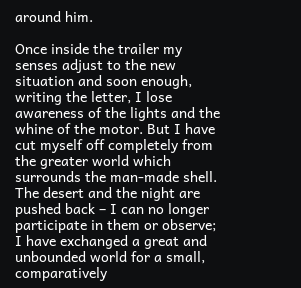around him.

Once inside the trailer my senses adjust to the new situation and soon enough, writing the letter, I lose awareness of the lights and the whine of the motor. But I have cut myself off completely from the greater world which surrounds the man-made shell. The desert and the night are pushed back – I can no longer participate in them or observe; I have exchanged a great and unbounded world for a small, comparatively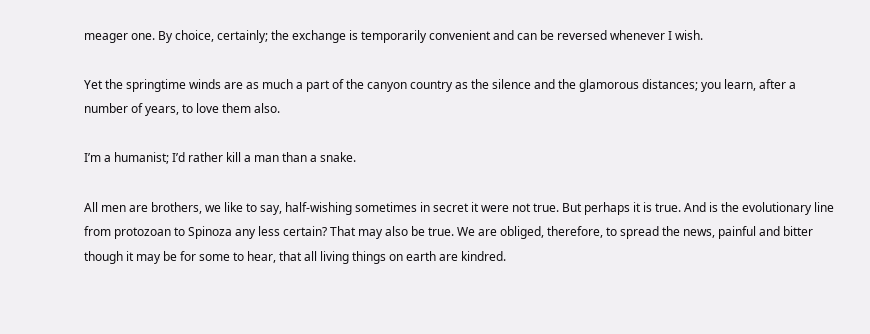meager one. By choice, certainly; the exchange is temporarily convenient and can be reversed whenever I wish.

Yet the springtime winds are as much a part of the canyon country as the silence and the glamorous distances; you learn, after a number of years, to love them also.

I’m a humanist; I’d rather kill a man than a snake.

All men are brothers, we like to say, half-wishing sometimes in secret it were not true. But perhaps it is true. And is the evolutionary line from protozoan to Spinoza any less certain? That may also be true. We are obliged, therefore, to spread the news, painful and bitter though it may be for some to hear, that all living things on earth are kindred.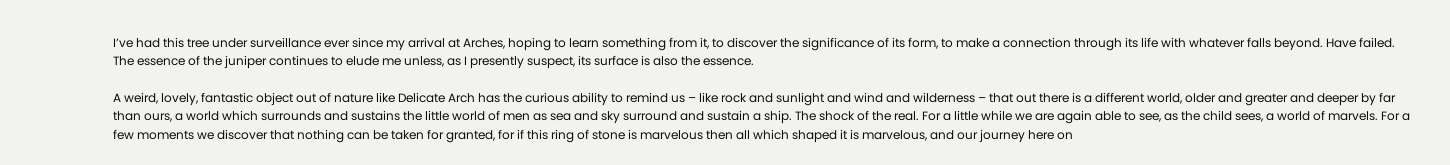I’ve had this tree under surveillance ever since my arrival at Arches, hoping to learn something from it, to discover the significance of its form, to make a connection through its life with whatever falls beyond. Have failed. The essence of the juniper continues to elude me unless, as I presently suspect, its surface is also the essence.

A weird, lovely, fantastic object out of nature like Delicate Arch has the curious ability to remind us – like rock and sunlight and wind and wilderness – that out there is a different world, older and greater and deeper by far than ours, a world which surrounds and sustains the little world of men as sea and sky surround and sustain a ship. The shock of the real. For a little while we are again able to see, as the child sees, a world of marvels. For a few moments we discover that nothing can be taken for granted, for if this ring of stone is marvelous then all which shaped it is marvelous, and our journey here on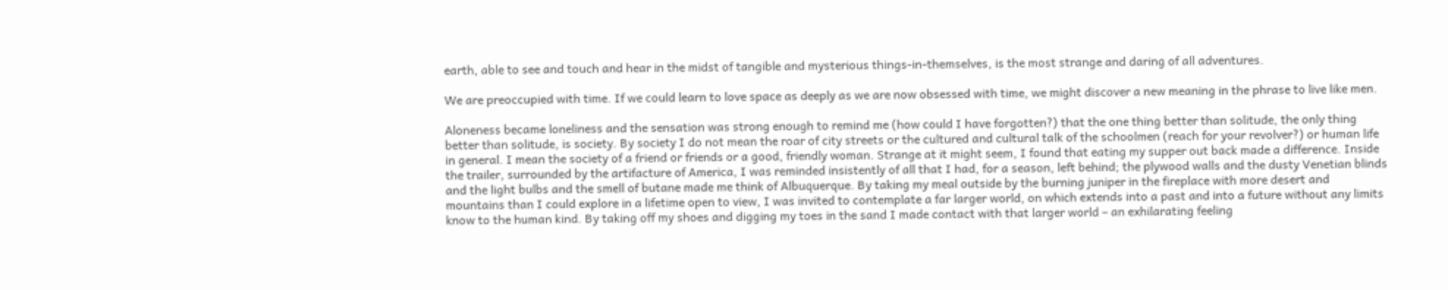earth, able to see and touch and hear in the midst of tangible and mysterious things-in-themselves, is the most strange and daring of all adventures.

We are preoccupied with time. If we could learn to love space as deeply as we are now obsessed with time, we might discover a new meaning in the phrase to live like men.

Aloneness became loneliness and the sensation was strong enough to remind me (how could I have forgotten?) that the one thing better than solitude, the only thing better than solitude, is society. By society I do not mean the roar of city streets or the cultured and cultural talk of the schoolmen (reach for your revolver?) or human life in general. I mean the society of a friend or friends or a good, friendly woman. Strange at it might seem, I found that eating my supper out back made a difference. Inside the trailer, surrounded by the artifacture of America, I was reminded insistently of all that I had, for a season, left behind; the plywood walls and the dusty Venetian blinds and the light bulbs and the smell of butane made me think of Albuquerque. By taking my meal outside by the burning juniper in the fireplace with more desert and mountains than I could explore in a lifetime open to view, I was invited to contemplate a far larger world, on which extends into a past and into a future without any limits know to the human kind. By taking off my shoes and digging my toes in the sand I made contact with that larger world – an exhilarating feeling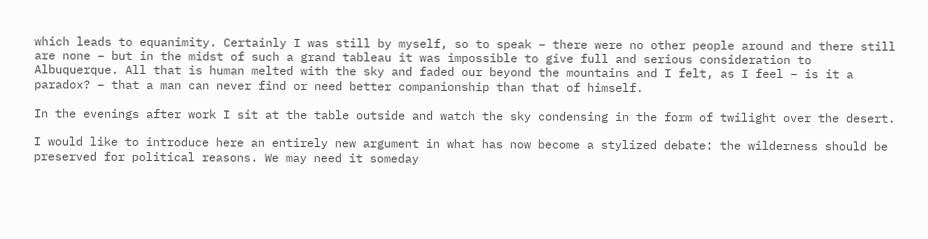which leads to equanimity. Certainly I was still by myself, so to speak – there were no other people around and there still are none – but in the midst of such a grand tableau it was impossible to give full and serious consideration to Albuquerque. All that is human melted with the sky and faded our beyond the mountains and I felt, as I feel – is it a paradox? – that a man can never find or need better companionship than that of himself.

In the evenings after work I sit at the table outside and watch the sky condensing in the form of twilight over the desert.

I would like to introduce here an entirely new argument in what has now become a stylized debate: the wilderness should be preserved for political reasons. We may need it someday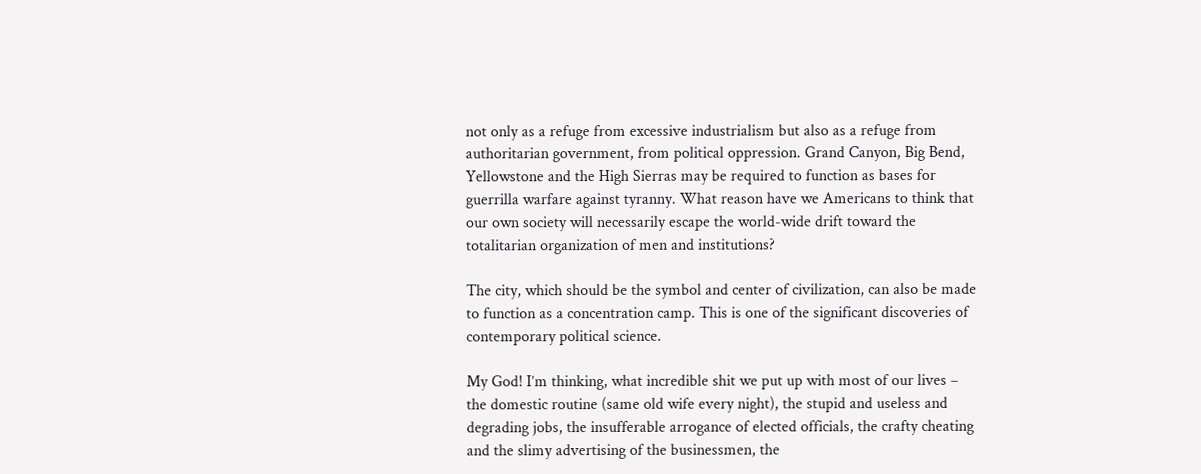not only as a refuge from excessive industrialism but also as a refuge from authoritarian government, from political oppression. Grand Canyon, Big Bend, Yellowstone and the High Sierras may be required to function as bases for guerrilla warfare against tyranny. What reason have we Americans to think that our own society will necessarily escape the world-wide drift toward the totalitarian organization of men and institutions?

The city, which should be the symbol and center of civilization, can also be made to function as a concentration camp. This is one of the significant discoveries of contemporary political science.

My God! I’m thinking, what incredible shit we put up with most of our lives – the domestic routine (same old wife every night), the stupid and useless and degrading jobs, the insufferable arrogance of elected officials, the crafty cheating and the slimy advertising of the businessmen, the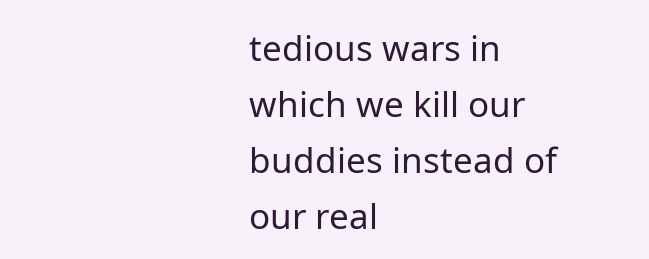tedious wars in which we kill our buddies instead of our real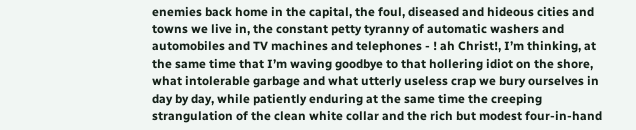enemies back home in the capital, the foul, diseased and hideous cities and towns we live in, the constant petty tyranny of automatic washers and automobiles and TV machines and telephones - ! ah Christ!, I’m thinking, at the same time that I’m waving goodbye to that hollering idiot on the shore, what intolerable garbage and what utterly useless crap we bury ourselves in day by day, while patiently enduring at the same time the creeping strangulation of the clean white collar and the rich but modest four-in-hand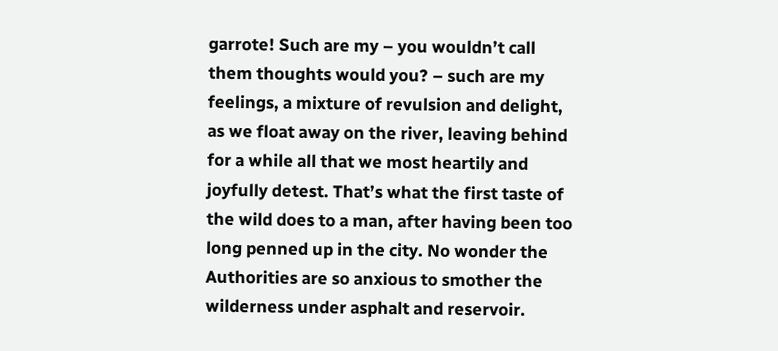garrote! Such are my – you wouldn’t call them thoughts would you? – such are my feelings, a mixture of revulsion and delight, as we float away on the river, leaving behind for a while all that we most heartily and joyfully detest. That’s what the first taste of the wild does to a man, after having been too long penned up in the city. No wonder the Authorities are so anxious to smother the wilderness under asphalt and reservoir.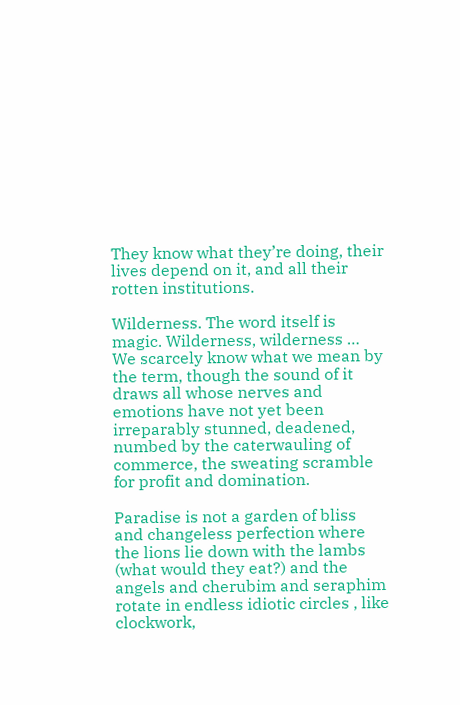They know what they’re doing, their lives depend on it, and all their rotten institutions.

Wilderness. The word itself is magic. Wilderness, wilderness … We scarcely know what we mean by the term, though the sound of it draws all whose nerves and emotions have not yet been irreparably stunned, deadened, numbed by the caterwauling of commerce, the sweating scramble for profit and domination.

Paradise is not a garden of bliss and changeless perfection where the lions lie down with the lambs (what would they eat?) and the angels and cherubim and seraphim rotate in endless idiotic circles , like clockwork,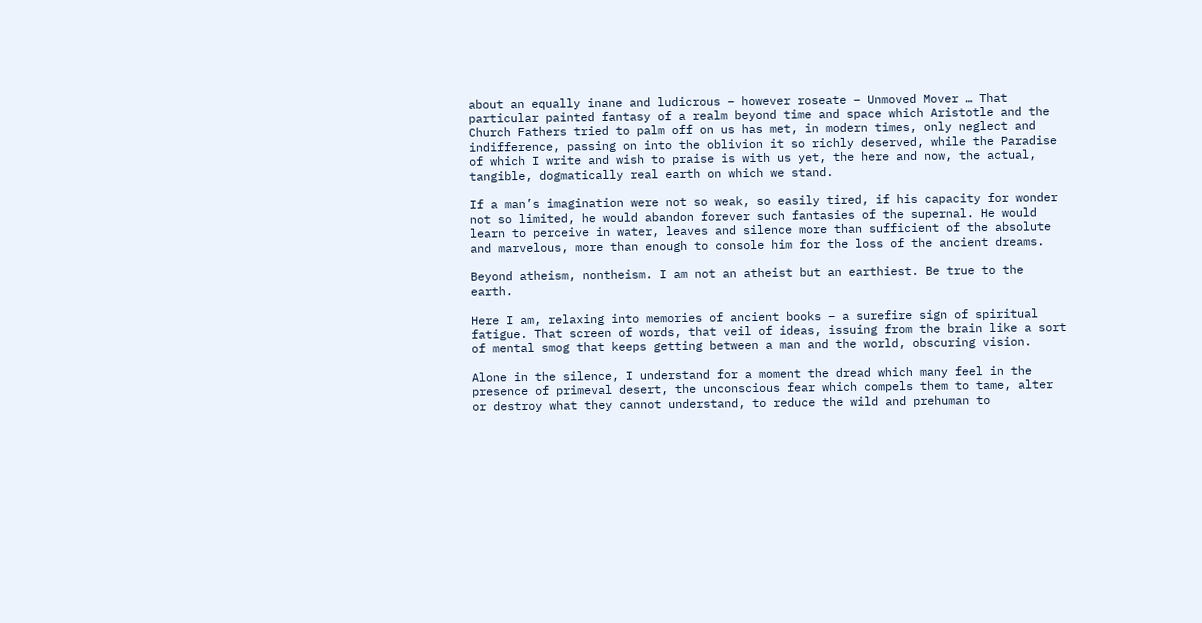about an equally inane and ludicrous – however roseate – Unmoved Mover … That particular painted fantasy of a realm beyond time and space which Aristotle and the Church Fathers tried to palm off on us has met, in modern times, only neglect and indifference, passing on into the oblivion it so richly deserved, while the Paradise of which I write and wish to praise is with us yet, the here and now, the actual, tangible, dogmatically real earth on which we stand.

If a man’s imagination were not so weak, so easily tired, if his capacity for wonder not so limited, he would abandon forever such fantasies of the supernal. He would learn to perceive in water, leaves and silence more than sufficient of the absolute and marvelous, more than enough to console him for the loss of the ancient dreams.

Beyond atheism, nontheism. I am not an atheist but an earthiest. Be true to the earth.

Here I am, relaxing into memories of ancient books – a surefire sign of spiritual fatigue. That screen of words, that veil of ideas, issuing from the brain like a sort of mental smog that keeps getting between a man and the world, obscuring vision.

Alone in the silence, I understand for a moment the dread which many feel in the presence of primeval desert, the unconscious fear which compels them to tame, alter or destroy what they cannot understand, to reduce the wild and prehuman to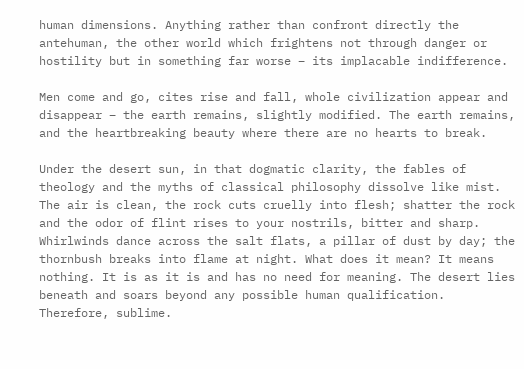human dimensions. Anything rather than confront directly the antehuman, the other world which frightens not through danger or hostility but in something far worse – its implacable indifference.

Men come and go, cites rise and fall, whole civilization appear and disappear – the earth remains, slightly modified. The earth remains, and the heartbreaking beauty where there are no hearts to break.

Under the desert sun, in that dogmatic clarity, the fables of theology and the myths of classical philosophy dissolve like mist. The air is clean, the rock cuts cruelly into flesh; shatter the rock and the odor of flint rises to your nostrils, bitter and sharp. Whirlwinds dance across the salt flats, a pillar of dust by day; the thornbush breaks into flame at night. What does it mean? It means nothing. It is as it is and has no need for meaning. The desert lies beneath and soars beyond any possible human qualification. Therefore, sublime.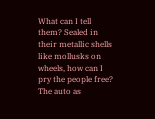What can I tell them? Sealed in their metallic shells like mollusks on wheels, how can I pry the people free? The auto as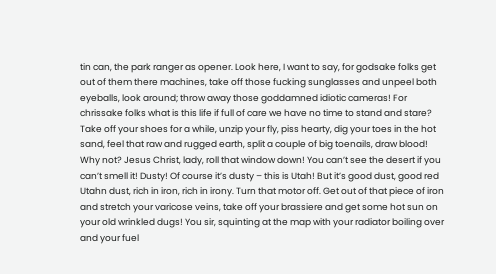tin can, the park ranger as opener. Look here, I want to say, for godsake folks get out of them there machines, take off those fucking sunglasses and unpeel both eyeballs, look around; throw away those goddamned idiotic cameras! For chrissake folks what is this life if full of care we have no time to stand and stare? Take off your shoes for a while, unzip your fly, piss hearty, dig your toes in the hot sand, feel that raw and rugged earth, split a couple of big toenails, draw blood! Why not? Jesus Christ, lady, roll that window down! You can’t see the desert if you can’t smell it! Dusty! Of course it’s dusty – this is Utah! But it’s good dust, good red Utahn dust, rich in iron, rich in irony. Turn that motor off. Get out of that piece of iron and stretch your varicose veins, take off your brassiere and get some hot sun on your old wrinkled dugs! You sir, squinting at the map with your radiator boiling over and your fuel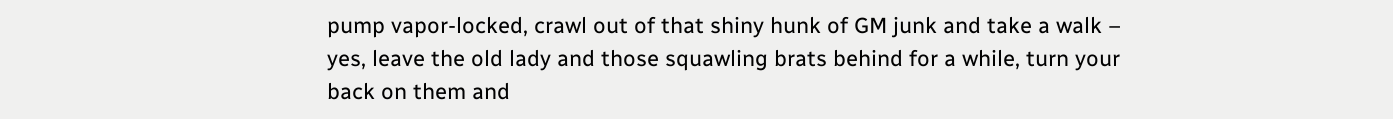pump vapor-locked, crawl out of that shiny hunk of GM junk and take a walk – yes, leave the old lady and those squawling brats behind for a while, turn your back on them and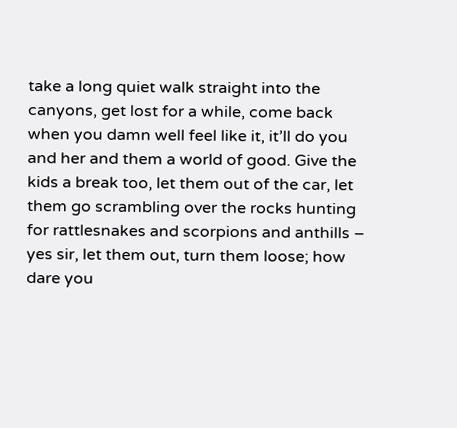take a long quiet walk straight into the canyons, get lost for a while, come back when you damn well feel like it, it’ll do you and her and them a world of good. Give the kids a break too, let them out of the car, let them go scrambling over the rocks hunting for rattlesnakes and scorpions and anthills – yes sir, let them out, turn them loose; how dare you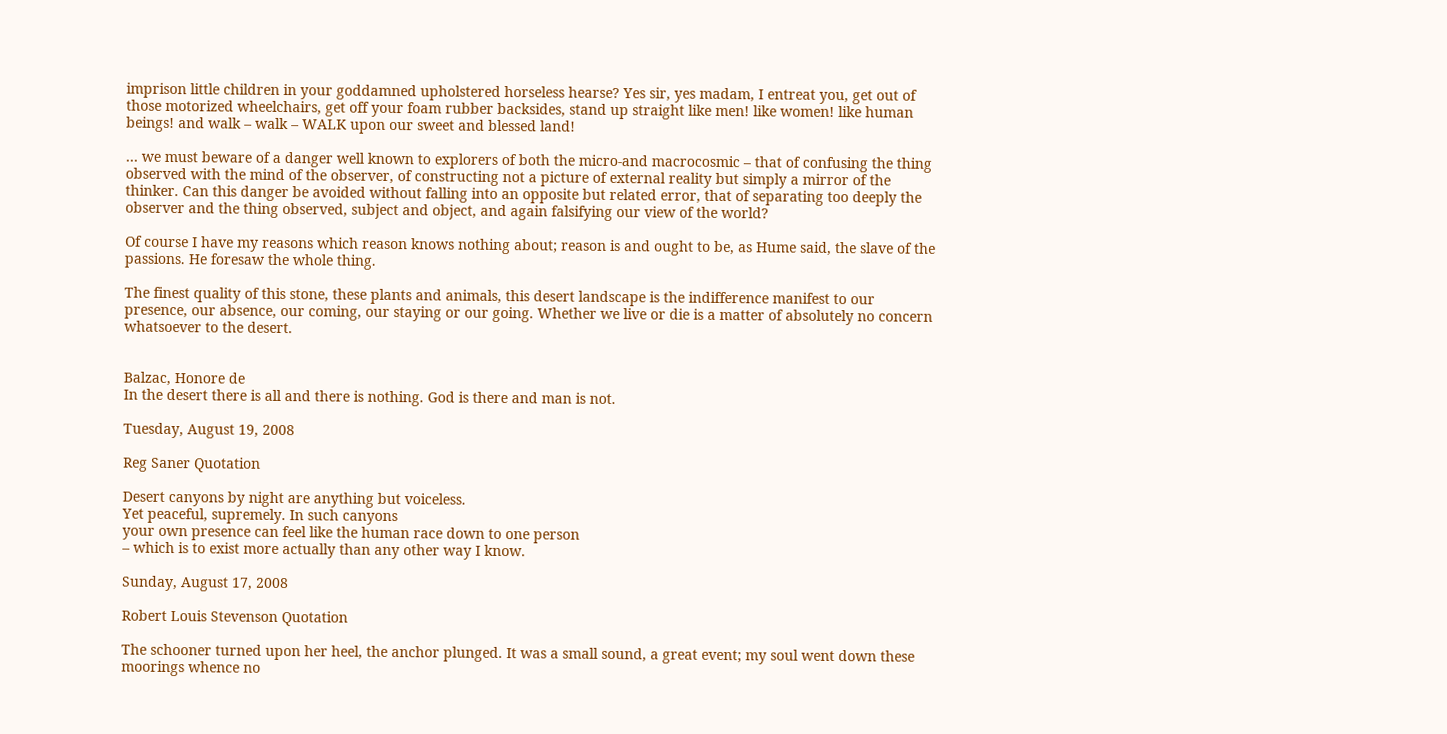imprison little children in your goddamned upholstered horseless hearse? Yes sir, yes madam, I entreat you, get out of those motorized wheelchairs, get off your foam rubber backsides, stand up straight like men! like women! like human beings! and walk – walk – WALK upon our sweet and blessed land!

… we must beware of a danger well known to explorers of both the micro-and macrocosmic – that of confusing the thing observed with the mind of the observer, of constructing not a picture of external reality but simply a mirror of the thinker. Can this danger be avoided without falling into an opposite but related error, that of separating too deeply the observer and the thing observed, subject and object, and again falsifying our view of the world?

Of course I have my reasons which reason knows nothing about; reason is and ought to be, as Hume said, the slave of the passions. He foresaw the whole thing.

The finest quality of this stone, these plants and animals, this desert landscape is the indifference manifest to our presence, our absence, our coming, our staying or our going. Whether we live or die is a matter of absolutely no concern whatsoever to the desert.


Balzac, Honore de
In the desert there is all and there is nothing. God is there and man is not.

Tuesday, August 19, 2008

Reg Saner Quotation

Desert canyons by night are anything but voiceless.
Yet peaceful, supremely. In such canyons
your own presence can feel like the human race down to one person
– which is to exist more actually than any other way I know.

Sunday, August 17, 2008

Robert Louis Stevenson Quotation

The schooner turned upon her heel, the anchor plunged. It was a small sound, a great event; my soul went down these moorings whence no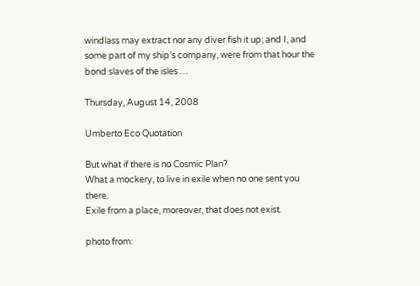windlass may extract nor any diver fish it up; and I, and some part of my ship’s company, were from that hour the bond slaves of the isles …

Thursday, August 14, 2008

Umberto Eco Quotation

But what if there is no Cosmic Plan?
What a mockery, to live in exile when no one sent you there.
Exile from a place, moreover, that does not exist.

photo from: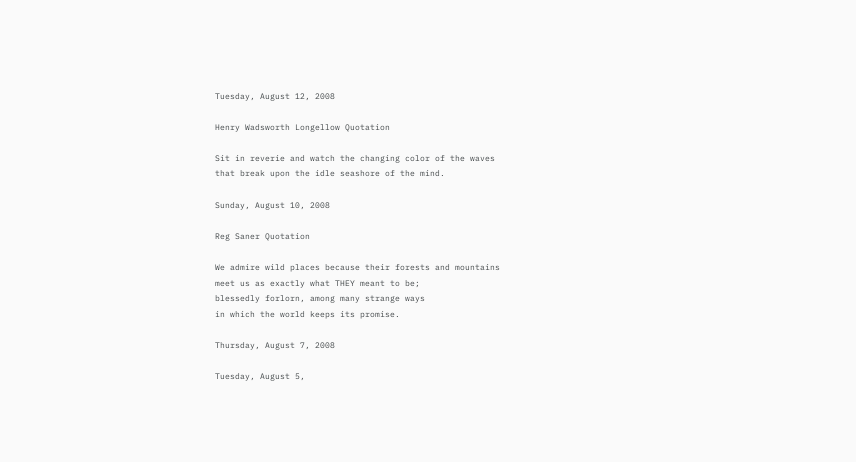Tuesday, August 12, 2008

Henry Wadsworth Longellow Quotation

Sit in reverie and watch the changing color of the waves
that break upon the idle seashore of the mind.

Sunday, August 10, 2008

Reg Saner Quotation

We admire wild places because their forests and mountains
meet us as exactly what THEY meant to be;
blessedly forlorn, among many strange ways
in which the world keeps its promise.

Thursday, August 7, 2008

Tuesday, August 5,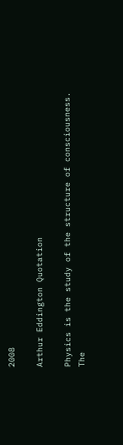2008

Arthur Eddington Quotation

Physics is the study of the structure of consciousness.
The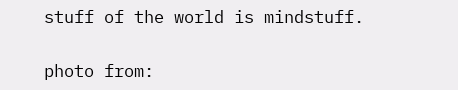stuff of the world is mindstuff.

photo from: